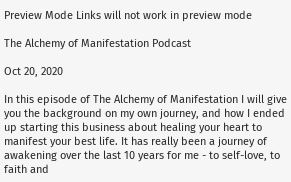Preview Mode Links will not work in preview mode

The Alchemy of Manifestation Podcast

Oct 20, 2020

In this episode of The Alchemy of Manifestation I will give you the background on my own journey, and how I ended up starting this business about healing your heart to manifest your best life. It has really been a journey of awakening over the last 10 years for me - to self-love, to faith and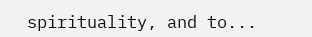spirituality, and to...